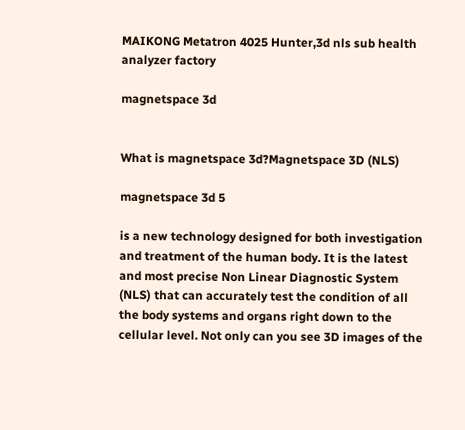MAIKONG Metatron 4025 Hunter,3d nls sub health analyzer factory

magnetspace 3d


What is magnetspace 3d?Magnetspace 3D (NLS)

magnetspace 3d 5

is a new technology designed for both investigation and treatment of the human body. It is the latest and most precise Non Linear Diagnostic System (NLS) that can accurately test the condition of all the body systems and organs right down to the cellular level. Not only can you see 3D images of the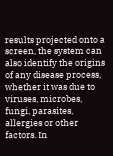results projected onto a screen, the system can also identify the origins of any disease process, whether it was due to viruses, microbes, fungi, parasites, allergies or other factors. In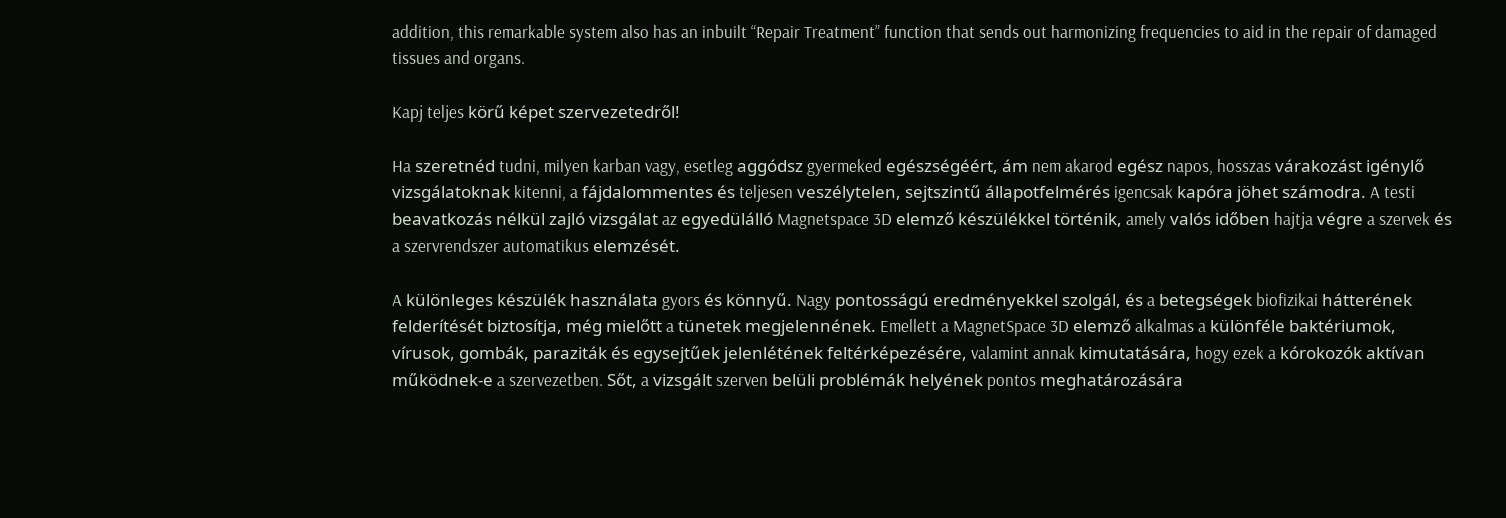addition, this remarkable system also has an inbuilt “Repair Treatment” function that sends out harmonizing frequencies to aid in the repair of damaged tissues and organs.

Kapj teljes körű képet szervezetedről!

Ha szeretnéd tudni, milyen karban vagy, esetleg aggódsz gyermeked egészségéért, ám nem akarod egész napos, hosszas várakozást igénylő vizsgálatoknak kitenni, a fájdalommentes és teljesen veszélytelen, sejtszintű állapotfelmérés igencsak kapóra jöhet számodra. A testi beavatkozás nélkül zajló vizsgálat az egyedülálló Magnetspace 3D elemző készülékkel történik, amely valós időben hajtja végre a szervek és a szervrendszer automatikus elemzését.

A különleges készülék használata gyors és könnyű. Nagy pontosságú eredményekkel szolgál, és a betegségek biofizikai hátterének felderítését biztosítja, még mielőtt a tünetek megjelennének. Emellett a MagnetSpace 3D elemző alkalmas a különféle baktériumok, vírusok, gombák, paraziták és egysejtűek jelenlétének feltérképezésére, valamint annak kimutatására, hogy ezek a kórokozók aktívan működnek-e a szervezetben. Sőt, a vizsgált szerven belüli problémák helyének pontos meghatározására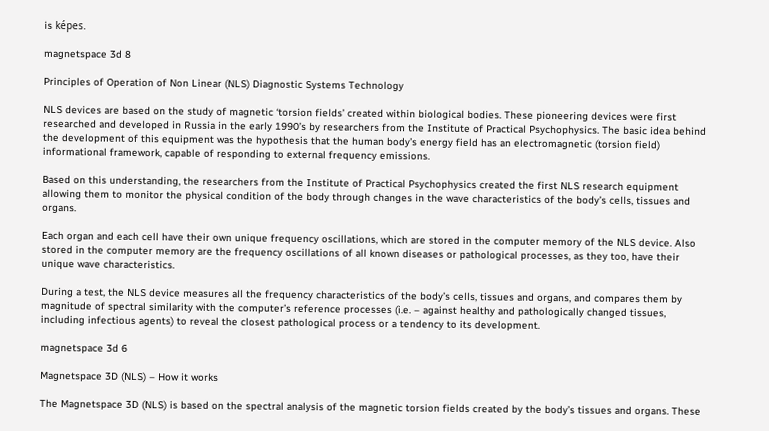is képes.

magnetspace 3d 8

Principles of Operation of Non Linear (NLS) Diagnostic Systems Technology

NLS devices are based on the study of magnetic ‘torsion fields’ created within biological bodies. These pioneering devices were first researched and developed in Russia in the early 1990’s by researchers from the Institute of Practical Psychophysics. The basic idea behind the development of this equipment was the hypothesis that the human body’s energy field has an electromagnetic (torsion field) informational framework, capable of responding to external frequency emissions.

Based on this understanding, the researchers from the Institute of Practical Psychophysics created the first NLS research equipment allowing them to monitor the physical condition of the body through changes in the wave characteristics of the body’s cells, tissues and organs.

Each organ and each cell have their own unique frequency oscillations, which are stored in the computer memory of the NLS device. Also stored in the computer memory are the frequency oscillations of all known diseases or pathological processes, as they too, have their unique wave characteristics.

During a test, the NLS device measures all the frequency characteristics of the body’s cells, tissues and organs, and compares them by magnitude of spectral similarity with the computer’s reference processes (i.e. – against healthy and pathologically changed tissues, including infectious agents) to reveal the closest pathological process or a tendency to its development.

magnetspace 3d 6

Magnetspace 3D (NLS) – How it works

The Magnetspace 3D (NLS) is based on the spectral analysis of the magnetic torsion fields created by the body’s tissues and organs. These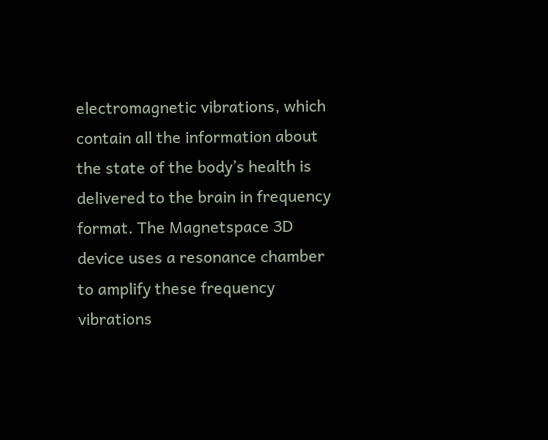electromagnetic vibrations, which contain all the information about the state of the body’s health is delivered to the brain in frequency format. The Magnetspace 3D device uses a resonance chamber to amplify these frequency vibrations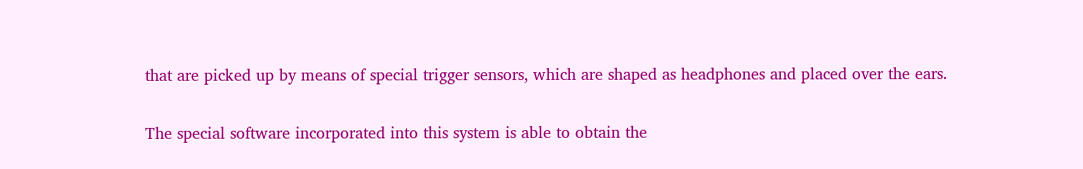that are picked up by means of special trigger sensors, which are shaped as headphones and placed over the ears.

The special software incorporated into this system is able to obtain the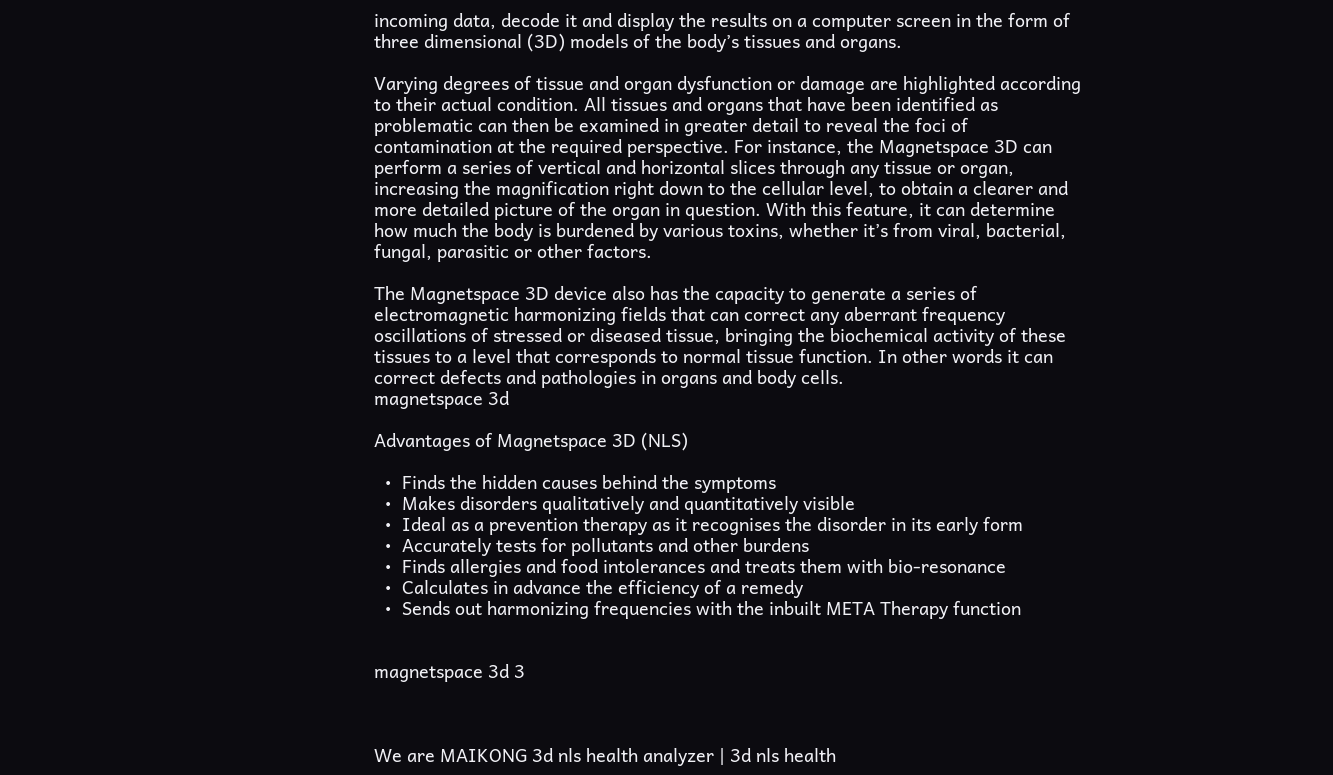incoming data, decode it and display the results on a computer screen in the form of three dimensional (3D) models of the body’s tissues and organs.

Varying degrees of tissue and organ dysfunction or damage are highlighted according to their actual condition. All tissues and organs that have been identified as problematic can then be examined in greater detail to reveal the foci of contamination at the required perspective. For instance, the Magnetspace 3D can perform a series of vertical and horizontal slices through any tissue or organ, increasing the magnification right down to the cellular level, to obtain a clearer and more detailed picture of the organ in question. With this feature, it can determine how much the body is burdened by various toxins, whether it’s from viral, bacterial, fungal, parasitic or other factors.

The Magnetspace 3D device also has the capacity to generate a series of electromagnetic harmonizing fields that can correct any aberrant frequency oscillations of stressed or diseased tissue, bringing the biochemical activity of these tissues to a level that corresponds to normal tissue function. In other words it can correct defects and pathologies in organs and body cells.
magnetspace 3d

Advantages of Magnetspace 3D (NLS)

  •  Finds the hidden causes behind the symptoms
  •  Makes disorders qualitatively and quantitatively visible
  •  Ideal as a prevention therapy as it recognises the disorder in its early form
  •  Accurately tests for pollutants and other burdens
  •  Finds allergies and food intolerances and treats them with bio-resonance
  •  Calculates in advance the efficiency of a remedy
  •  Sends out harmonizing frequencies with the inbuilt META Therapy function


magnetspace 3d 3



We are MAIKONG 3d nls health analyzer | 3d nls health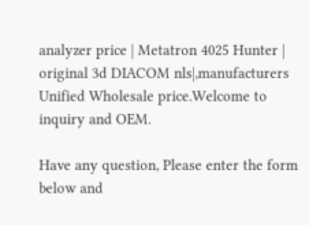analyzer price | Metatron 4025 Hunter | original 3d DIACOM nls|,manufacturers Unified Wholesale price.Welcome to inquiry and OEM.

Have any question, Please enter the form below and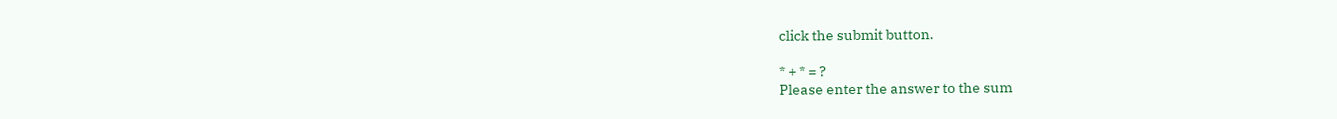click the submit button.

* + * = ?
Please enter the answer to the sum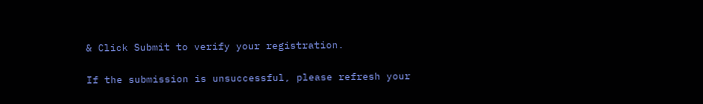& Click Submit to verify your registration.

If the submission is unsuccessful, please refresh your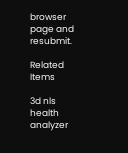browser page and resubmit.

Related Items

3d nls health analyzer